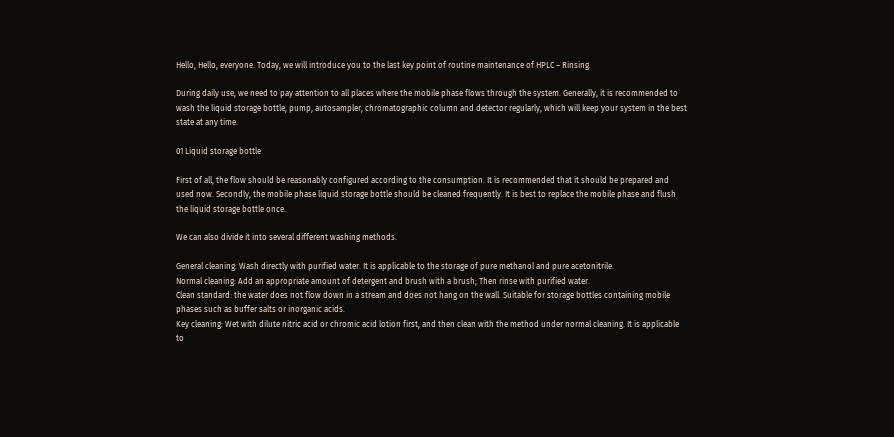Hello, Hello, everyone. Today, we will introduce you to the last key point of routine maintenance of HPLC – Rinsing.

During daily use, we need to pay attention to all places where the mobile phase flows through the system. Generally, it is recommended to wash the liquid storage bottle, pump, autosampler, chromatographic column and detector regularly, which will keep your system in the best state at any time.

01 Liquid storage bottle

First of all, the flow should be reasonably configured according to the consumption. It is recommended that it should be prepared and used now. Secondly, the mobile phase liquid storage bottle should be cleaned frequently. It is best to replace the mobile phase and flush the liquid storage bottle once.

We can also divide it into several different washing methods.

General cleaning: Wash directly with purified water. It is applicable to the storage of pure methanol and pure acetonitrile.
Normal cleaning: Add an appropriate amount of detergent and brush with a brush; Then rinse with purified water.
Clean standard: the water does not flow down in a stream and does not hang on the wall. Suitable for storage bottles containing mobile phases such as buffer salts or inorganic acids.
Key cleaning: Wet with dilute nitric acid or chromic acid lotion first, and then clean with the method under normal cleaning. It is applicable to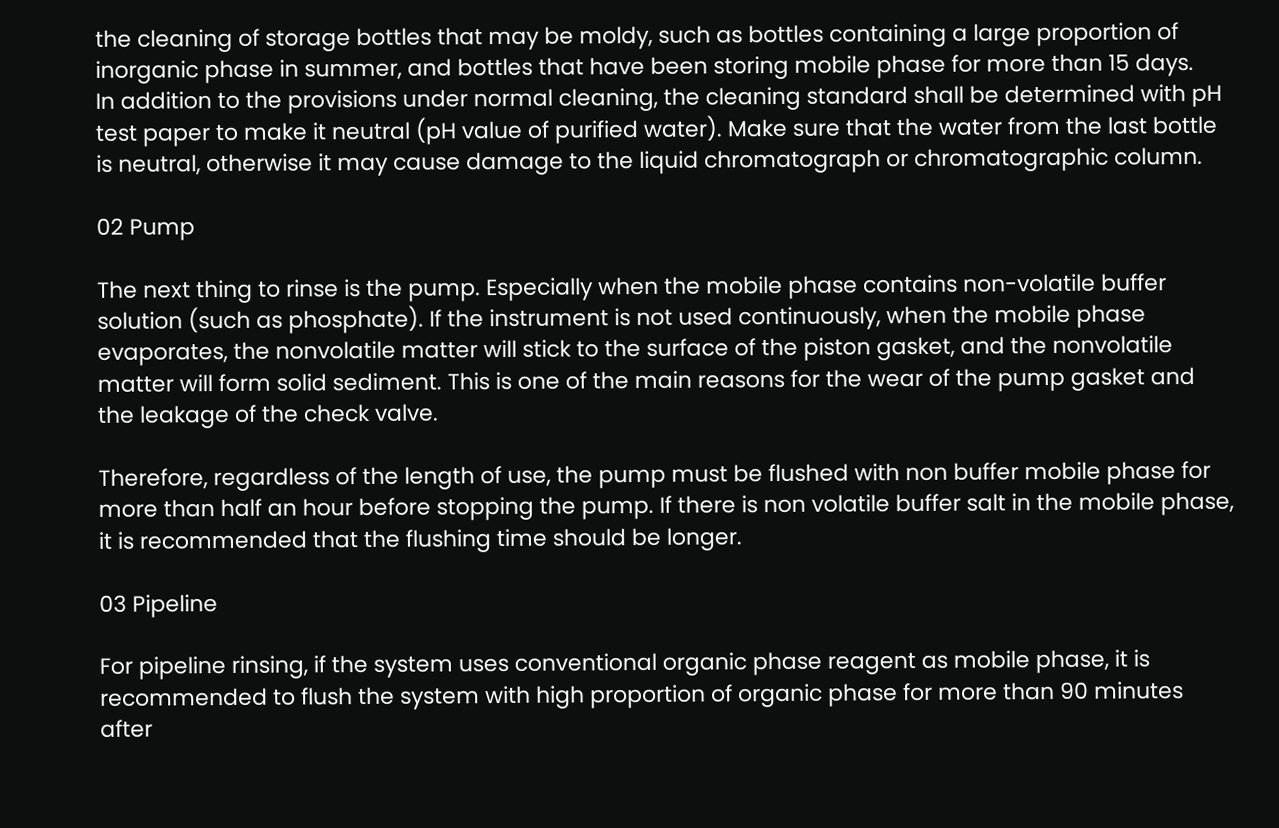the cleaning of storage bottles that may be moldy, such as bottles containing a large proportion of inorganic phase in summer, and bottles that have been storing mobile phase for more than 15 days.
In addition to the provisions under normal cleaning, the cleaning standard shall be determined with pH test paper to make it neutral (pH value of purified water). Make sure that the water from the last bottle is neutral, otherwise it may cause damage to the liquid chromatograph or chromatographic column.

02 Pump

The next thing to rinse is the pump. Especially when the mobile phase contains non-volatile buffer solution (such as phosphate). If the instrument is not used continuously, when the mobile phase evaporates, the nonvolatile matter will stick to the surface of the piston gasket, and the nonvolatile matter will form solid sediment. This is one of the main reasons for the wear of the pump gasket and the leakage of the check valve.

Therefore, regardless of the length of use, the pump must be flushed with non buffer mobile phase for more than half an hour before stopping the pump. If there is non volatile buffer salt in the mobile phase, it is recommended that the flushing time should be longer.

03 Pipeline

For pipeline rinsing, if the system uses conventional organic phase reagent as mobile phase, it is recommended to flush the system with high proportion of organic phase for more than 90 minutes after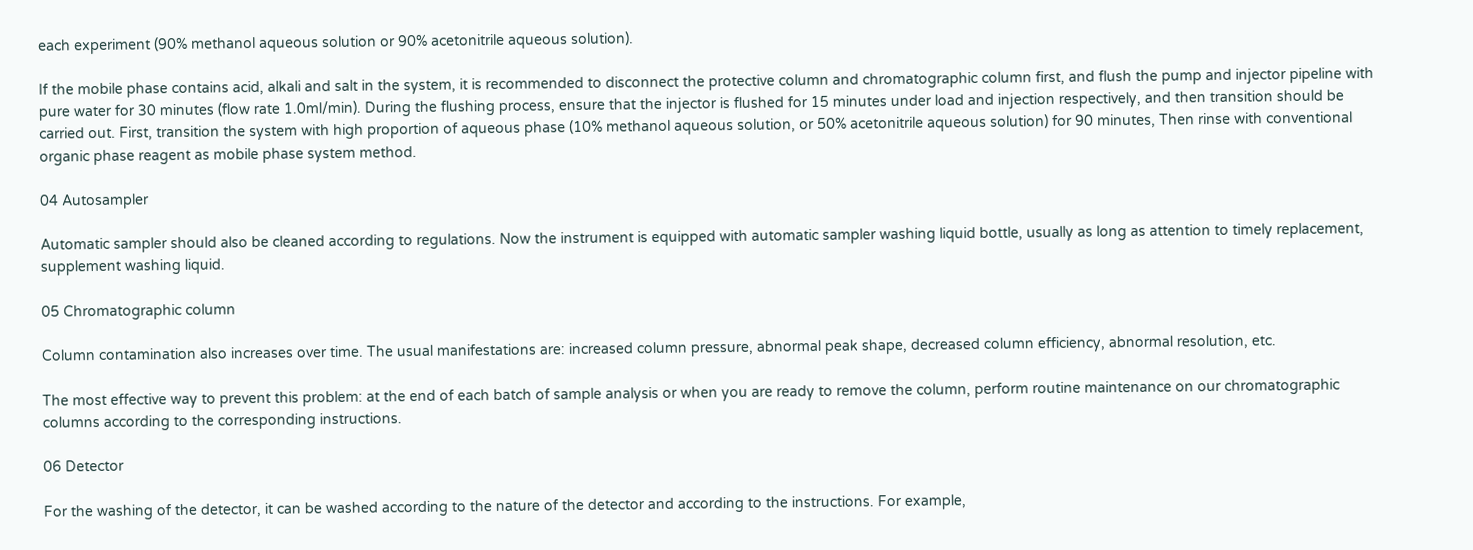each experiment (90% methanol aqueous solution or 90% acetonitrile aqueous solution).

If the mobile phase contains acid, alkali and salt in the system, it is recommended to disconnect the protective column and chromatographic column first, and flush the pump and injector pipeline with pure water for 30 minutes (flow rate 1.0ml/min). During the flushing process, ensure that the injector is flushed for 15 minutes under load and injection respectively, and then transition should be carried out. First, transition the system with high proportion of aqueous phase (10% methanol aqueous solution, or 50% acetonitrile aqueous solution) for 90 minutes, Then rinse with conventional organic phase reagent as mobile phase system method.

04 Autosampler

Automatic sampler should also be cleaned according to regulations. Now the instrument is equipped with automatic sampler washing liquid bottle, usually as long as attention to timely replacement, supplement washing liquid.

05 Chromatographic column

Column contamination also increases over time. The usual manifestations are: increased column pressure, abnormal peak shape, decreased column efficiency, abnormal resolution, etc.

The most effective way to prevent this problem: at the end of each batch of sample analysis or when you are ready to remove the column, perform routine maintenance on our chromatographic columns according to the corresponding instructions.

06 Detector

For the washing of the detector, it can be washed according to the nature of the detector and according to the instructions. For example,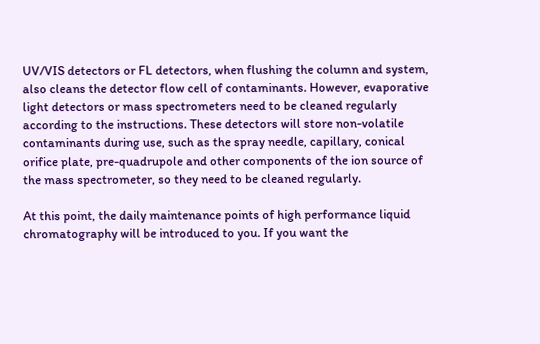UV/VIS detectors or FL detectors, when flushing the column and system, also cleans the detector flow cell of contaminants. However, evaporative light detectors or mass spectrometers need to be cleaned regularly according to the instructions. These detectors will store non-volatile contaminants during use, such as the spray needle, capillary, conical orifice plate, pre-quadrupole and other components of the ion source of the mass spectrometer, so they need to be cleaned regularly.

At this point, the daily maintenance points of high performance liquid chromatography will be introduced to you. If you want the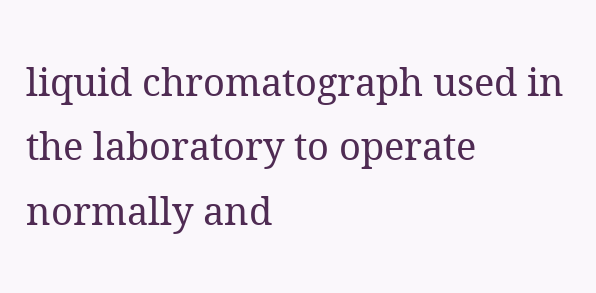liquid chromatograph used in the laboratory to operate normally and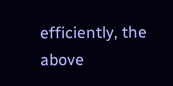efficiently, the above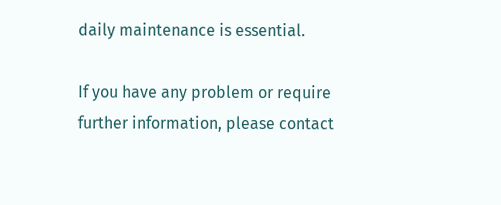daily maintenance is essential.

If you have any problem or require further information, please contact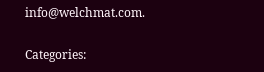info@welchmat.com.

Categories: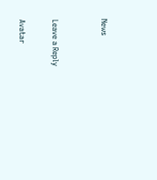News


Leave a Reply

Avatar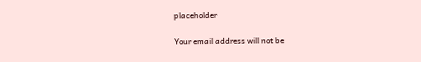placeholder

Your email address will not be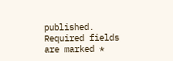published. Required fields are marked *